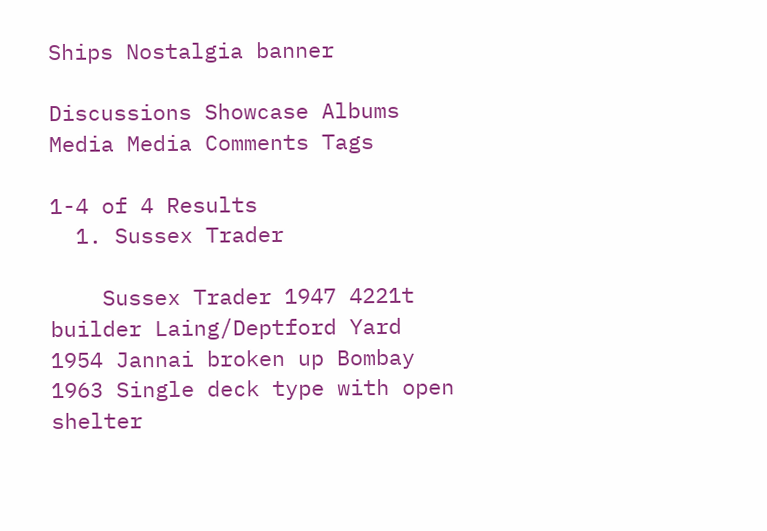Ships Nostalgia banner

Discussions Showcase Albums Media Media Comments Tags

1-4 of 4 Results
  1. Sussex Trader

    Sussex Trader 1947 4221t builder Laing/Deptford Yard 1954 Jannai broken up Bombay 1963 Single deck type with open shelter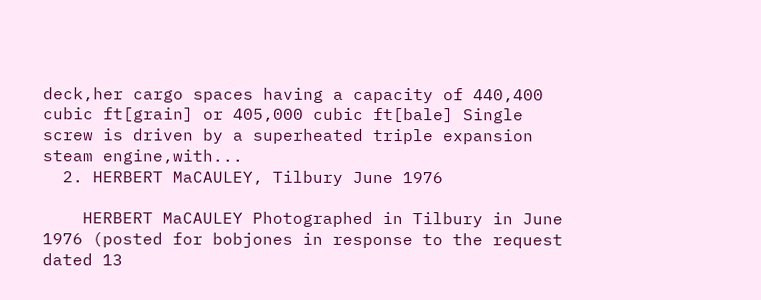deck,her cargo spaces having a capacity of 440,400 cubic ft[grain] or 405,000 cubic ft[bale] Single screw is driven by a superheated triple expansion steam engine,with...
  2. HERBERT MaCAULEY, Tilbury June 1976

    HERBERT MaCAULEY Photographed in Tilbury in June 1976 (posted for bobjones in response to the request dated 13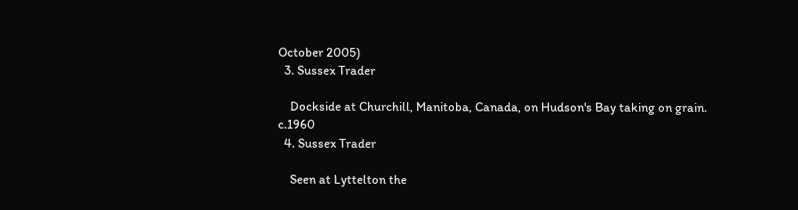October 2005)
  3. Sussex Trader

    Dockside at Churchill, Manitoba, Canada, on Hudson's Bay taking on grain. c.1960
  4. Sussex Trader

    Seen at Lyttelton the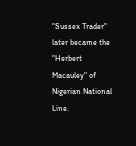"Sussex Trader" later became the "Herbert Macauley" of Nigerian National Line.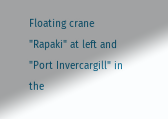Floating crane "Rapaki" at left and "Port Invercargill" in the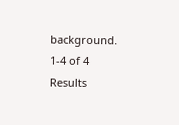background.
1-4 of 4 Results